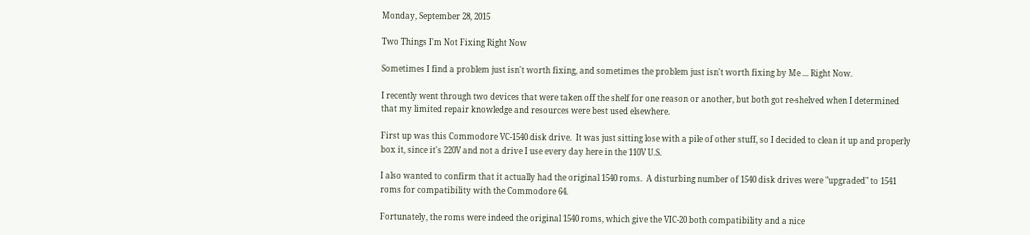Monday, September 28, 2015

Two Things I'm Not Fixing Right Now

Sometimes I find a problem just isn't worth fixing, and sometimes the problem just isn't worth fixing by Me ... Right Now.

I recently went through two devices that were taken off the shelf for one reason or another, but both got re-shelved when I determined that my limited repair knowledge and resources were best used elsewhere.

First up was this Commodore VC-1540 disk drive.  It was just sitting lose with a pile of other stuff, so I decided to clean it up and properly box it, since it's 220V and not a drive I use every day here in the 110V U.S.

I also wanted to confirm that it actually had the original 1540 roms.  A disturbing number of 1540 disk drives were "upgraded" to 1541 roms for compatibility with the Commodore 64.

Fortunately, the roms were indeed the original 1540 roms, which give the VIC-20 both compatibility and a nice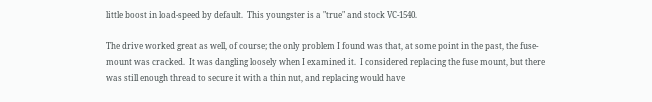little boost in load-speed by default.  This youngster is a "true" and stock VC-1540.

The drive worked great as well, of course; the only problem I found was that, at some point in the past, the fuse-mount was cracked.  It was dangling loosely when I examined it.  I considered replacing the fuse mount, but there was still enough thread to secure it with a thin nut, and replacing would have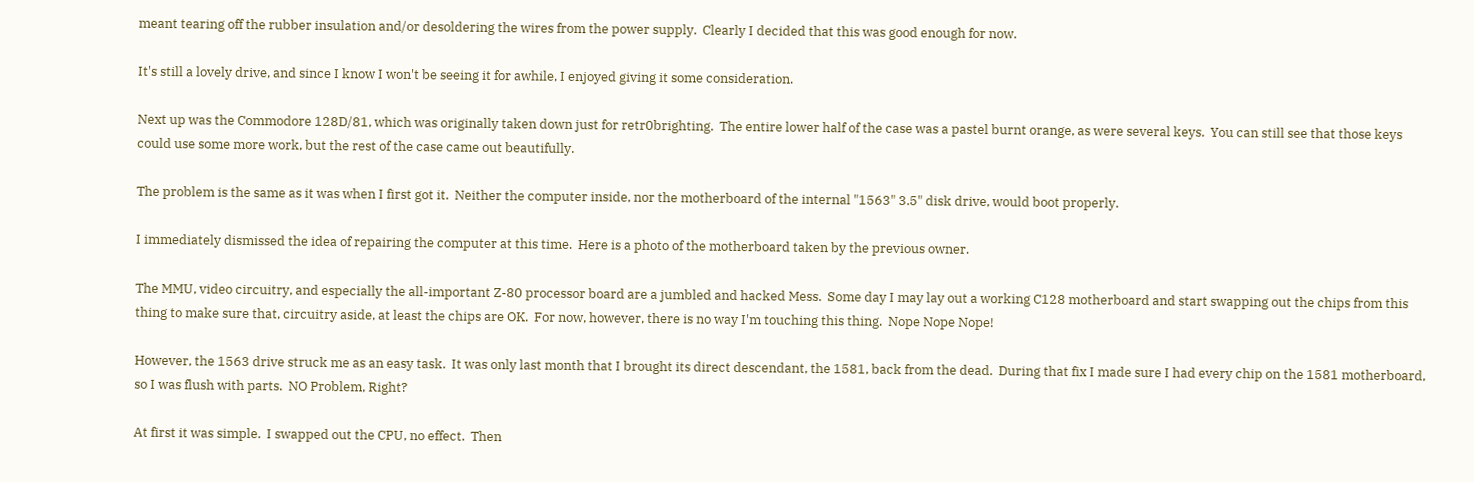meant tearing off the rubber insulation and/or desoldering the wires from the power supply.  Clearly I decided that this was good enough for now.

It's still a lovely drive, and since I know I won't be seeing it for awhile, I enjoyed giving it some consideration.

Next up was the Commodore 128D/81, which was originally taken down just for retr0brighting.  The entire lower half of the case was a pastel burnt orange, as were several keys.  You can still see that those keys could use some more work, but the rest of the case came out beautifully.

The problem is the same as it was when I first got it.  Neither the computer inside, nor the motherboard of the internal "1563" 3.5" disk drive, would boot properly.

I immediately dismissed the idea of repairing the computer at this time.  Here is a photo of the motherboard taken by the previous owner.

The MMU, video circuitry, and especially the all-important Z-80 processor board are a jumbled and hacked Mess.  Some day I may lay out a working C128 motherboard and start swapping out the chips from this thing to make sure that, circuitry aside, at least the chips are OK.  For now, however, there is no way I'm touching this thing.  Nope Nope Nope!

However, the 1563 drive struck me as an easy task.  It was only last month that I brought its direct descendant, the 1581, back from the dead.  During that fix I made sure I had every chip on the 1581 motherboard, so I was flush with parts.  NO Problem, Right?

At first it was simple.  I swapped out the CPU, no effect.  Then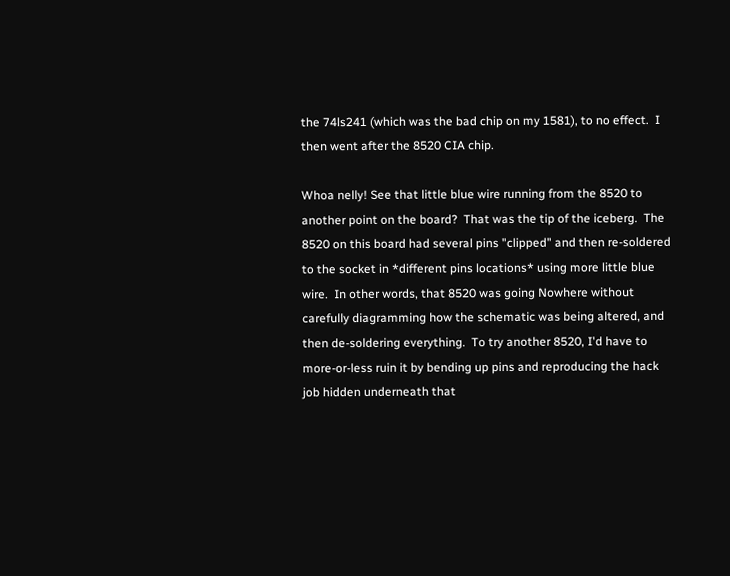the 74ls241 (which was the bad chip on my 1581), to no effect.  I then went after the 8520 CIA chip.

Whoa nelly! See that little blue wire running from the 8520 to another point on the board?  That was the tip of the iceberg.  The 8520 on this board had several pins "clipped" and then re-soldered to the socket in *different pins locations* using more little blue wire.  In other words, that 8520 was going Nowhere without carefully diagramming how the schematic was being altered, and then de-soldering everything.  To try another 8520, I'd have to more-or-less ruin it by bending up pins and reproducing the hack job hidden underneath that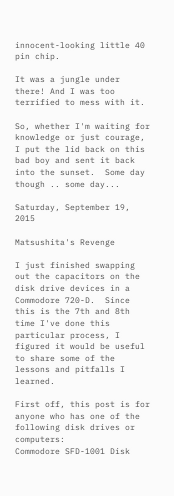innocent-looking little 40 pin chip.

It was a jungle under there! And I was too terrified to mess with it.

So, whether I'm waiting for knowledge or just courage, I put the lid back on this bad boy and sent it back into the sunset.  Some day though .. some day...

Saturday, September 19, 2015

Matsushita's Revenge

I just finished swapping out the capacitors on the disk drive devices in a Commodore 720-D.  Since this is the 7th and 8th time I've done this particular process, I figured it would be useful to share some of the lessons and pitfalls I learned.

First off, this post is for anyone who has one of the following disk drives or computers:
Commodore SFD-1001 Disk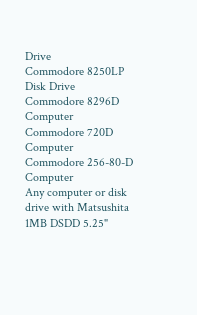Drive
Commodore 8250LP Disk Drive
Commodore 8296D Computer
Commodore 720D Computer
Commodore 256-80-D Computer
Any computer or disk drive with Matsushita 1MB DSDD 5.25"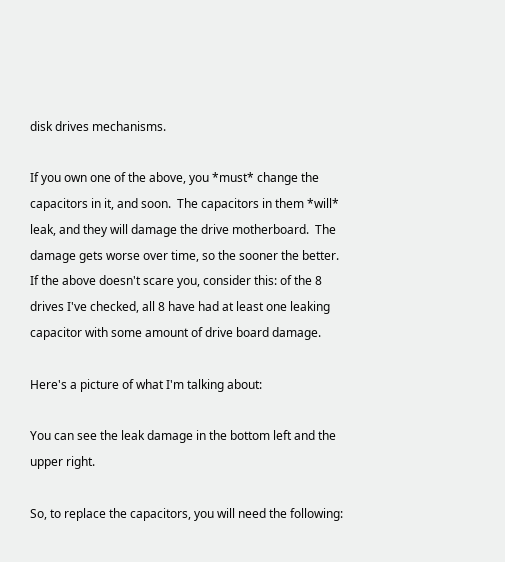disk drives mechanisms.

If you own one of the above, you *must* change the capacitors in it, and soon.  The capacitors in them *will* leak, and they will damage the drive motherboard.  The damage gets worse over time, so the sooner the better.  If the above doesn't scare you, consider this: of the 8 drives I've checked, all 8 have had at least one leaking capacitor with some amount of drive board damage.

Here's a picture of what I'm talking about:

You can see the leak damage in the bottom left and the upper right.

So, to replace the capacitors, you will need the following: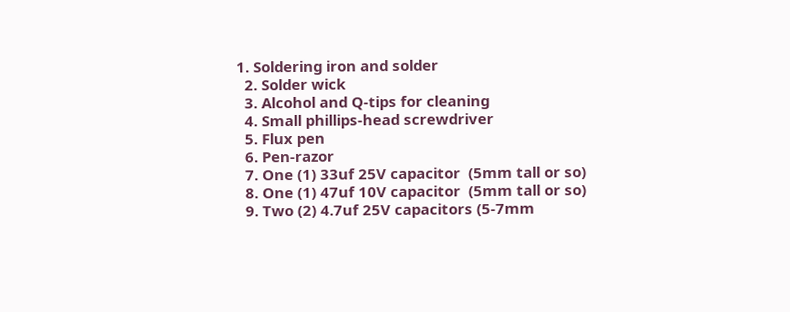1. Soldering iron and solder
  2. Solder wick
  3. Alcohol and Q-tips for cleaning
  4. Small phillips-head screwdriver
  5. Flux pen
  6. Pen-razor
  7. One (1) 33uf 25V capacitor  (5mm tall or so)
  8. One (1) 47uf 10V capacitor  (5mm tall or so)
  9. Two (2) 4.7uf 25V capacitors (5-7mm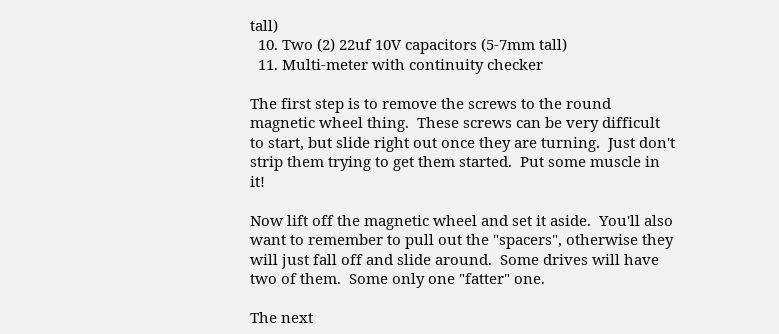tall)
  10. Two (2) 22uf 10V capacitors (5-7mm tall)
  11. Multi-meter with continuity checker

The first step is to remove the screws to the round magnetic wheel thing.  These screws can be very difficult to start, but slide right out once they are turning.  Just don't strip them trying to get them started.  Put some muscle in it!

Now lift off the magnetic wheel and set it aside.  You'll also want to remember to pull out the "spacers", otherwise they will just fall off and slide around.  Some drives will have two of them.  Some only one "fatter" one.

The next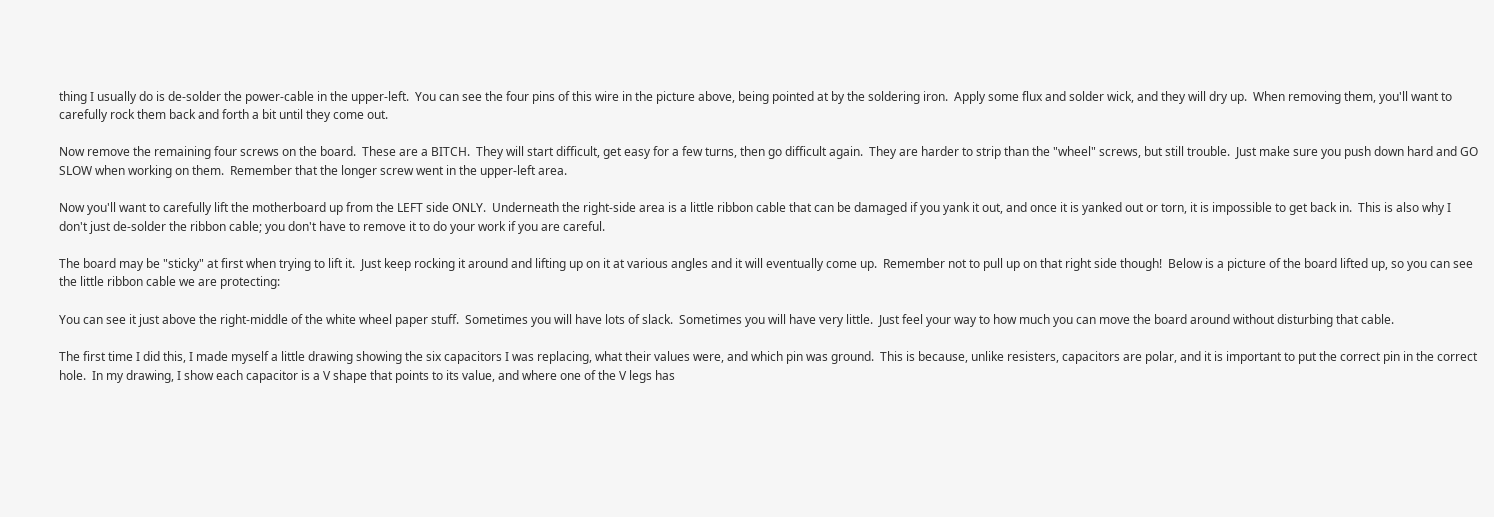thing I usually do is de-solder the power-cable in the upper-left.  You can see the four pins of this wire in the picture above, being pointed at by the soldering iron.  Apply some flux and solder wick, and they will dry up.  When removing them, you'll want to carefully rock them back and forth a bit until they come out.

Now remove the remaining four screws on the board.  These are a BITCH.  They will start difficult, get easy for a few turns, then go difficult again.  They are harder to strip than the "wheel" screws, but still trouble.  Just make sure you push down hard and GO SLOW when working on them.  Remember that the longer screw went in the upper-left area.

Now you'll want to carefully lift the motherboard up from the LEFT side ONLY.  Underneath the right-side area is a little ribbon cable that can be damaged if you yank it out, and once it is yanked out or torn, it is impossible to get back in.  This is also why I don't just de-solder the ribbon cable; you don't have to remove it to do your work if you are careful.

The board may be "sticky" at first when trying to lift it.  Just keep rocking it around and lifting up on it at various angles and it will eventually come up.  Remember not to pull up on that right side though!  Below is a picture of the board lifted up, so you can see the little ribbon cable we are protecting:

You can see it just above the right-middle of the white wheel paper stuff.  Sometimes you will have lots of slack.  Sometimes you will have very little.  Just feel your way to how much you can move the board around without disturbing that cable.

The first time I did this, I made myself a little drawing showing the six capacitors I was replacing, what their values were, and which pin was ground.  This is because, unlike resisters, capacitors are polar, and it is important to put the correct pin in the correct hole.  In my drawing, I show each capacitor is a V shape that points to its value, and where one of the V legs has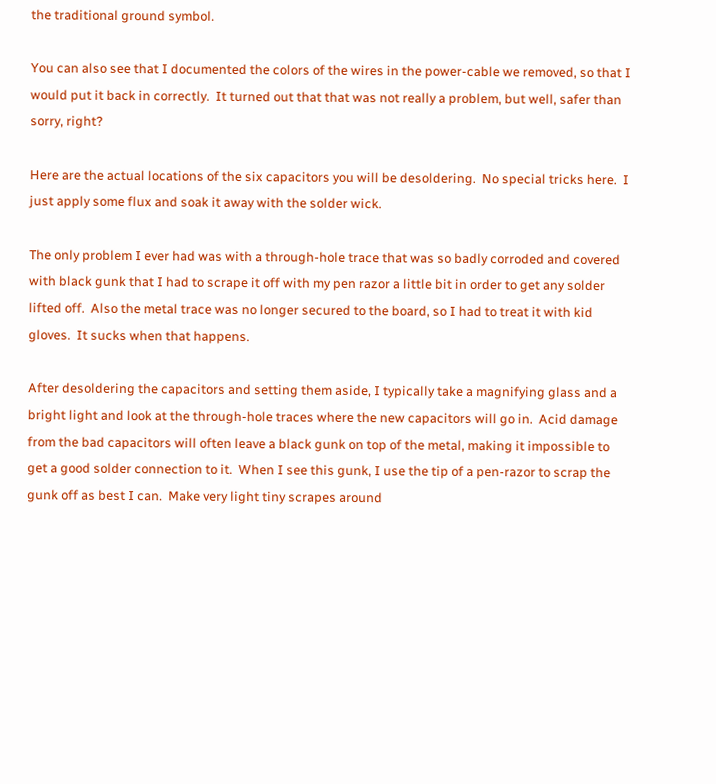the traditional ground symbol.

You can also see that I documented the colors of the wires in the power-cable we removed, so that I would put it back in correctly.  It turned out that that was not really a problem, but well, safer than sorry, right?

Here are the actual locations of the six capacitors you will be desoldering.  No special tricks here.  I just apply some flux and soak it away with the solder wick.

The only problem I ever had was with a through-hole trace that was so badly corroded and covered with black gunk that I had to scrape it off with my pen razor a little bit in order to get any solder lifted off.  Also the metal trace was no longer secured to the board, so I had to treat it with kid gloves.  It sucks when that happens.

After desoldering the capacitors and setting them aside, I typically take a magnifying glass and a bright light and look at the through-hole traces where the new capacitors will go in.  Acid damage from the bad capacitors will often leave a black gunk on top of the metal, making it impossible to get a good solder connection to it.  When I see this gunk, I use the tip of a pen-razor to scrap the gunk off as best I can.  Make very light tiny scrapes around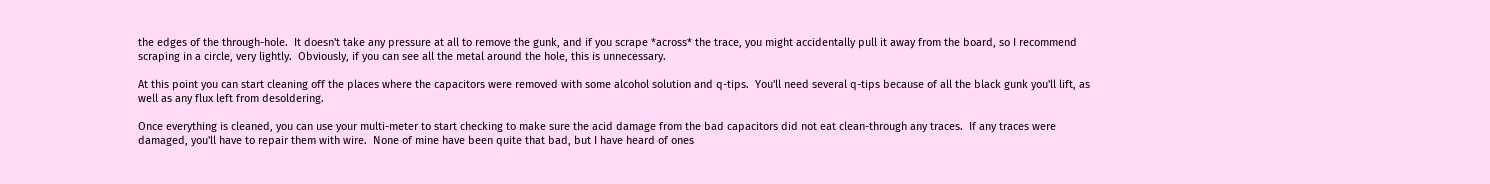the edges of the through-hole.  It doesn't take any pressure at all to remove the gunk, and if you scrape *across* the trace, you might accidentally pull it away from the board, so I recommend scraping in a circle, very lightly.  Obviously, if you can see all the metal around the hole, this is unnecessary.

At this point you can start cleaning off the places where the capacitors were removed with some alcohol solution and q-tips.  You'll need several q-tips because of all the black gunk you'll lift, as well as any flux left from desoldering.

Once everything is cleaned, you can use your multi-meter to start checking to make sure the acid damage from the bad capacitors did not eat clean-through any traces.  If any traces were damaged, you'll have to repair them with wire.  None of mine have been quite that bad, but I have heard of ones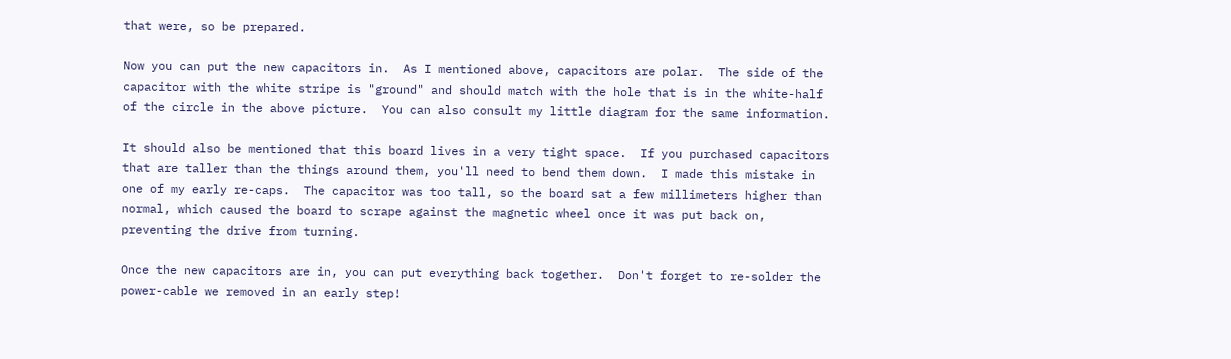that were, so be prepared.

Now you can put the new capacitors in.  As I mentioned above, capacitors are polar.  The side of the capacitor with the white stripe is "ground" and should match with the hole that is in the white-half of the circle in the above picture.  You can also consult my little diagram for the same information.

It should also be mentioned that this board lives in a very tight space.  If you purchased capacitors that are taller than the things around them, you'll need to bend them down.  I made this mistake in one of my early re-caps.  The capacitor was too tall, so the board sat a few millimeters higher than normal, which caused the board to scrape against the magnetic wheel once it was put back on, preventing the drive from turning.

Once the new capacitors are in, you can put everything back together.  Don't forget to re-solder the power-cable we removed in an early step!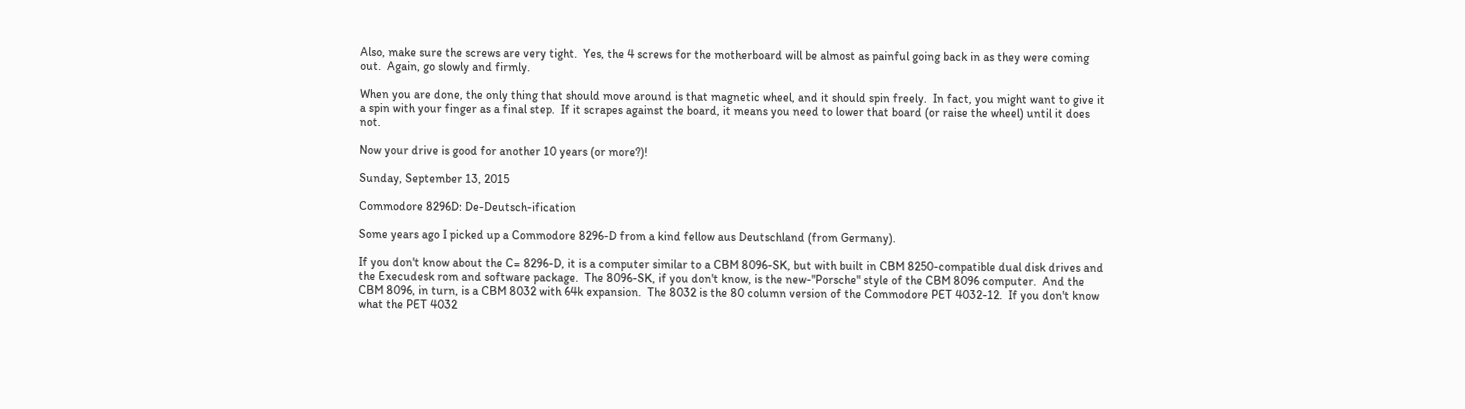Also, make sure the screws are very tight.  Yes, the 4 screws for the motherboard will be almost as painful going back in as they were coming out.  Again, go slowly and firmly.

When you are done, the only thing that should move around is that magnetic wheel, and it should spin freely.  In fact, you might want to give it a spin with your finger as a final step.  If it scrapes against the board, it means you need to lower that board (or raise the wheel) until it does not.

Now your drive is good for another 10 years (or more?)!

Sunday, September 13, 2015

Commodore 8296D: De-Deutsch-ification

Some years ago I picked up a Commodore 8296-D from a kind fellow aus Deutschland (from Germany).

If you don't know about the C= 8296-D, it is a computer similar to a CBM 8096-SK, but with built in CBM 8250-compatible dual disk drives and the Execudesk rom and software package.  The 8096-SK, if you don't know, is the new-"Porsche" style of the CBM 8096 computer.  And the CBM 8096, in turn, is a CBM 8032 with 64k expansion.  The 8032 is the 80 column version of the Commodore PET 4032-12.  If you don't know what the PET 4032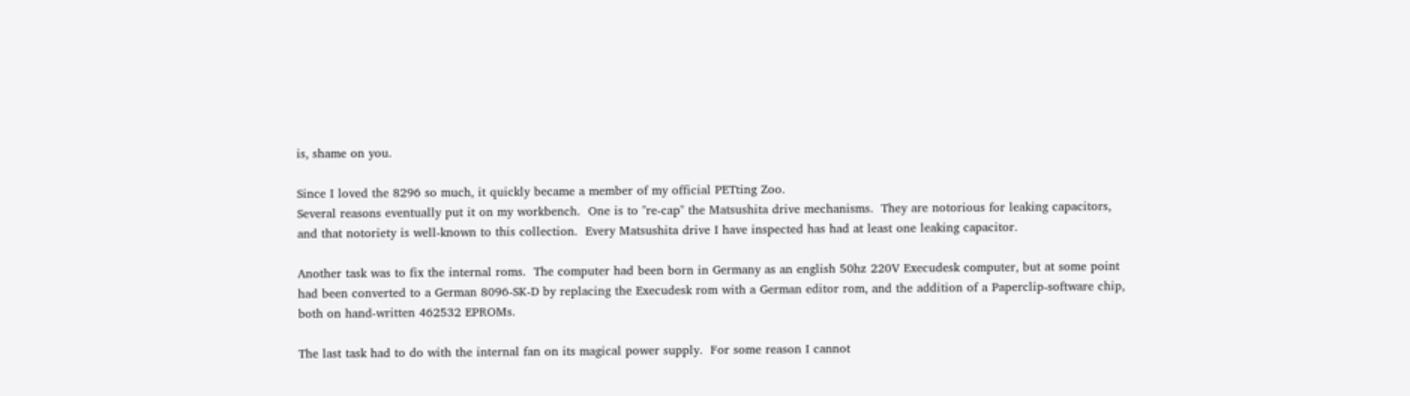is, shame on you.

Since I loved the 8296 so much, it quickly became a member of my official PETting Zoo.
Several reasons eventually put it on my workbench.  One is to "re-cap" the Matsushita drive mechanisms.  They are notorious for leaking capacitors, and that notoriety is well-known to this collection.  Every Matsushita drive I have inspected has had at least one leaking capacitor.

Another task was to fix the internal roms.  The computer had been born in Germany as an english 50hz 220V Execudesk computer, but at some point had been converted to a German 8096-SK-D by replacing the Execudesk rom with a German editor rom, and the addition of a Paperclip-software chip, both on hand-written 462532 EPROMs.

The last task had to do with the internal fan on its magical power supply.  For some reason I cannot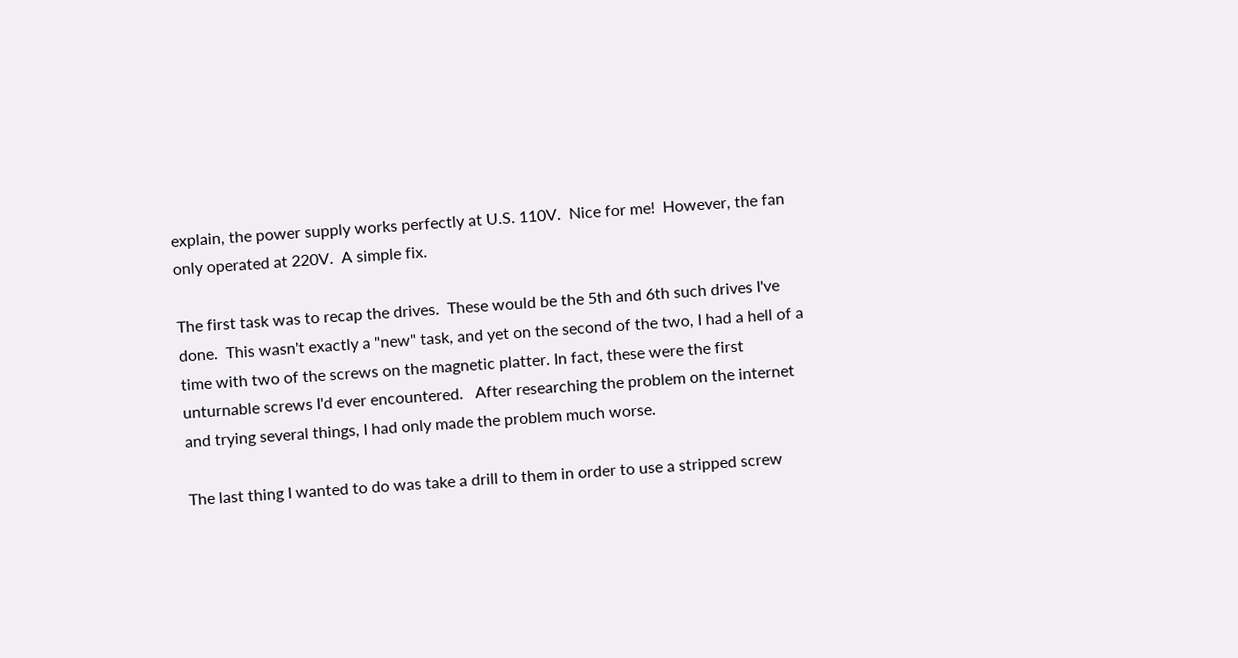explain, the power supply works perfectly at U.S. 110V.  Nice for me!  However, the fan only operated at 220V.  A simple fix.

The first task was to recap the drives.  These would be the 5th and 6th such drives I've done.  This wasn't exactly a "new" task, and yet on the second of the two, I had a hell of a time with two of the screws on the magnetic platter. In fact, these were the first unturnable screws I'd ever encountered.   After researching the problem on the internet and trying several things, I had only made the problem much worse.

The last thing I wanted to do was take a drill to them in order to use a stripped screw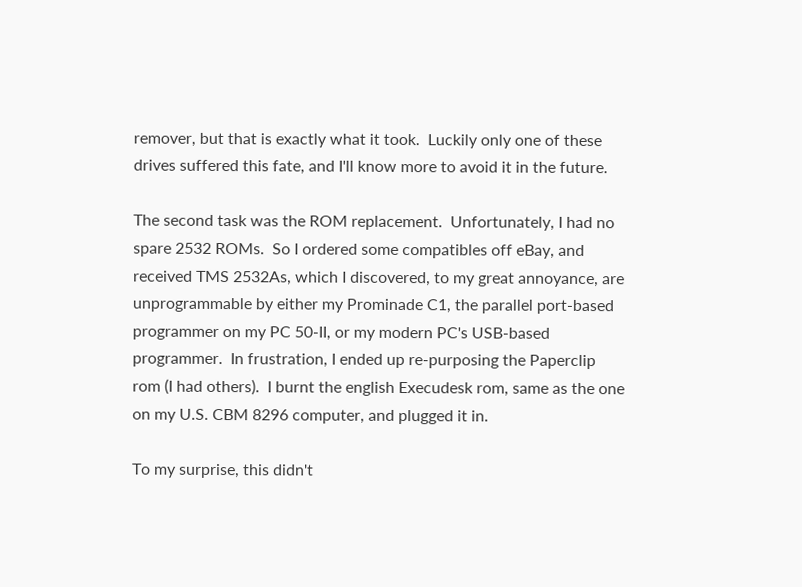remover, but that is exactly what it took.  Luckily only one of these drives suffered this fate, and I'll know more to avoid it in the future.

The second task was the ROM replacement.  Unfortunately, I had no spare 2532 ROMs.  So I ordered some compatibles off eBay, and received TMS 2532As, which I discovered, to my great annoyance, are unprogrammable by either my Prominade C1, the parallel port-based programmer on my PC 50-II, or my modern PC's USB-based programmer.  In frustration, I ended up re-purposing the Paperclip rom (I had others).  I burnt the english Execudesk rom, same as the one on my U.S. CBM 8296 computer, and plugged it in.

To my surprise, this didn't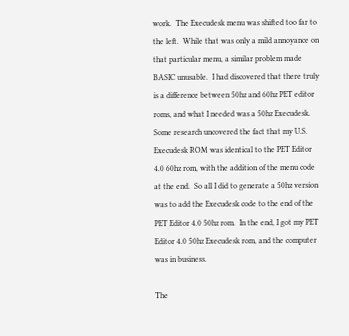work.  The Execudesk menu was shifted too far to the left.  While that was only a mild annoyance on that particular menu, a similar problem made BASIC unusable.  I had discovered that there truly is a difference between 50hz and 60hz PET editor roms, and what I needed was a 50hz Execudesk.  Some research uncovered the fact that my U.S. Execudesk ROM was identical to the PET Editor 4.0 60hz rom, with the addition of the menu code at the end.  So all I did to generate a 50hz version was to add the Execudesk code to the end of the PET Editor 4.0 50hz rom.  In the end, I got my PET Editor 4.0 50hz Execudesk rom, and the computer was in business.

The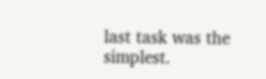last task was the simplest.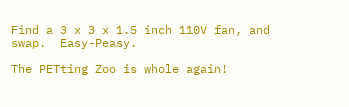Find a 3 x 3 x 1.5 inch 110V fan, and swap.  Easy-Peasy.

The PETting Zoo is whole again!